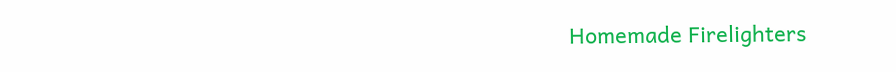Homemade Firelighters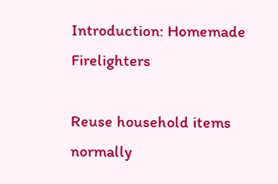Introduction: Homemade Firelighters

Reuse household items normally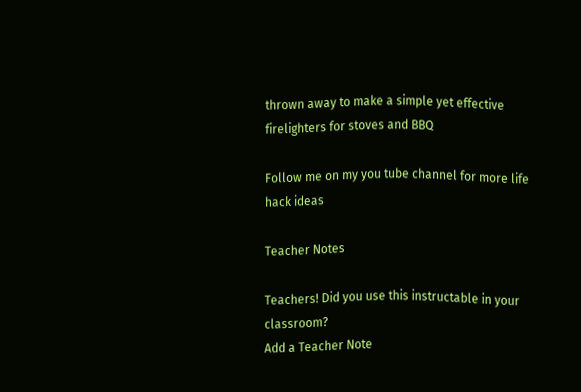thrown away to make a simple yet effective firelighters for stoves and BBQ

Follow me on my you tube channel for more life hack ideas

Teacher Notes

Teachers! Did you use this instructable in your classroom?
Add a Teacher Note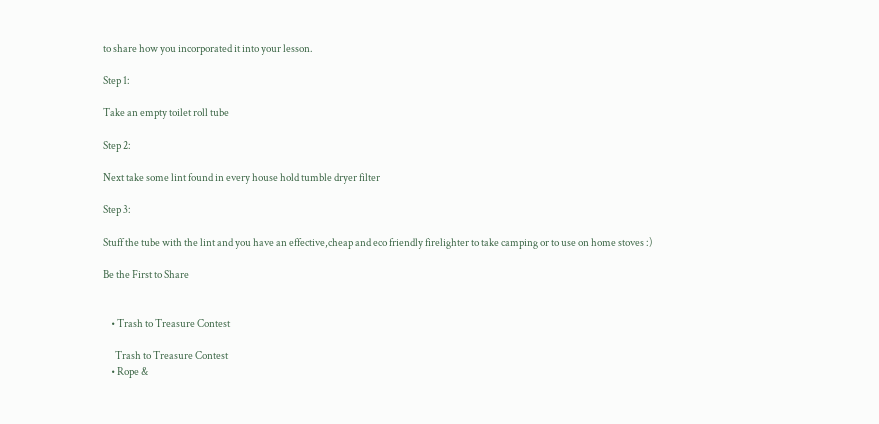to share how you incorporated it into your lesson.

Step 1:

Take an empty toilet roll tube

Step 2:

Next take some lint found in every house hold tumble dryer filter

Step 3:

Stuff the tube with the lint and you have an effective,cheap and eco friendly firelighter to take camping or to use on home stoves :)

Be the First to Share


    • Trash to Treasure Contest

      Trash to Treasure Contest
    • Rope &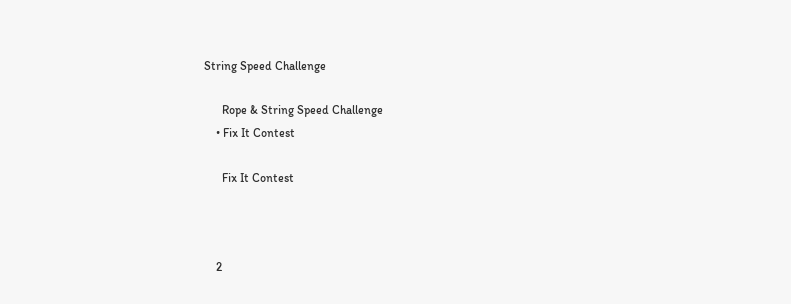String Speed Challenge

      Rope & String Speed Challenge
    • Fix It Contest

      Fix It Contest



    2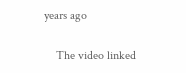years ago

    The video linked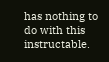has nothing to do with this instructable.